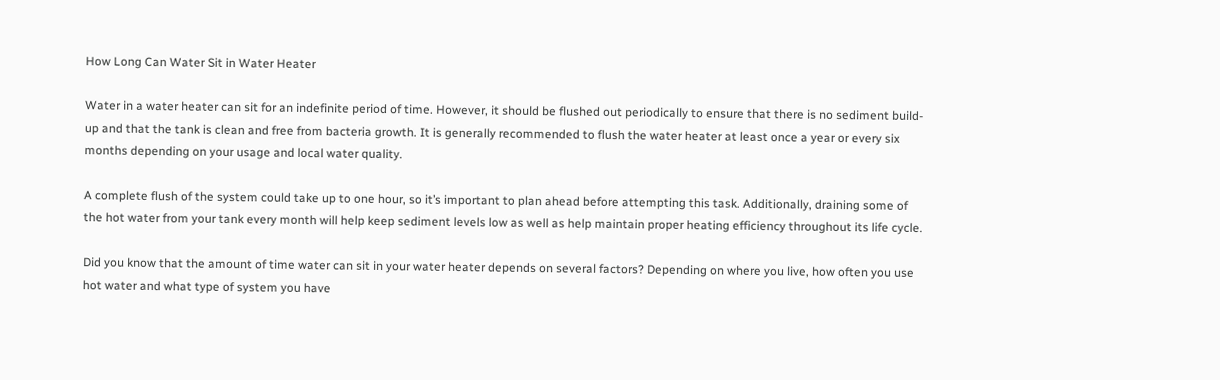How Long Can Water Sit in Water Heater

Water in a water heater can sit for an indefinite period of time. However, it should be flushed out periodically to ensure that there is no sediment build-up and that the tank is clean and free from bacteria growth. It is generally recommended to flush the water heater at least once a year or every six months depending on your usage and local water quality.

A complete flush of the system could take up to one hour, so it’s important to plan ahead before attempting this task. Additionally, draining some of the hot water from your tank every month will help keep sediment levels low as well as help maintain proper heating efficiency throughout its life cycle.

Did you know that the amount of time water can sit in your water heater depends on several factors? Depending on where you live, how often you use hot water and what type of system you have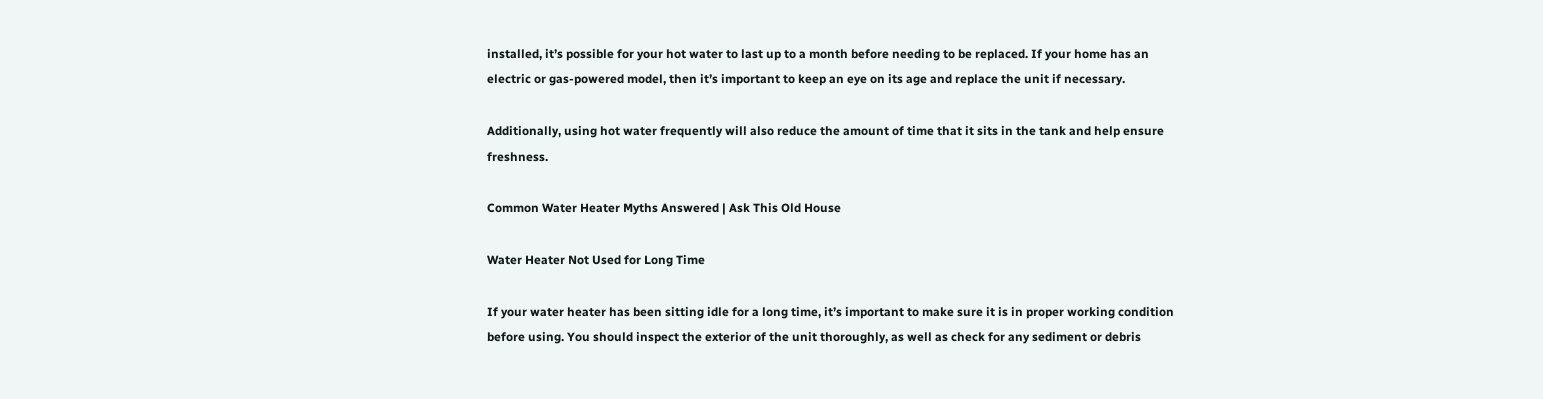installed, it’s possible for your hot water to last up to a month before needing to be replaced. If your home has an electric or gas-powered model, then it’s important to keep an eye on its age and replace the unit if necessary.

Additionally, using hot water frequently will also reduce the amount of time that it sits in the tank and help ensure freshness.

Common Water Heater Myths Answered | Ask This Old House

Water Heater Not Used for Long Time

If your water heater has been sitting idle for a long time, it’s important to make sure it is in proper working condition before using. You should inspect the exterior of the unit thoroughly, as well as check for any sediment or debris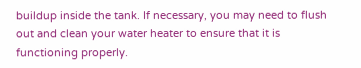buildup inside the tank. If necessary, you may need to flush out and clean your water heater to ensure that it is functioning properly.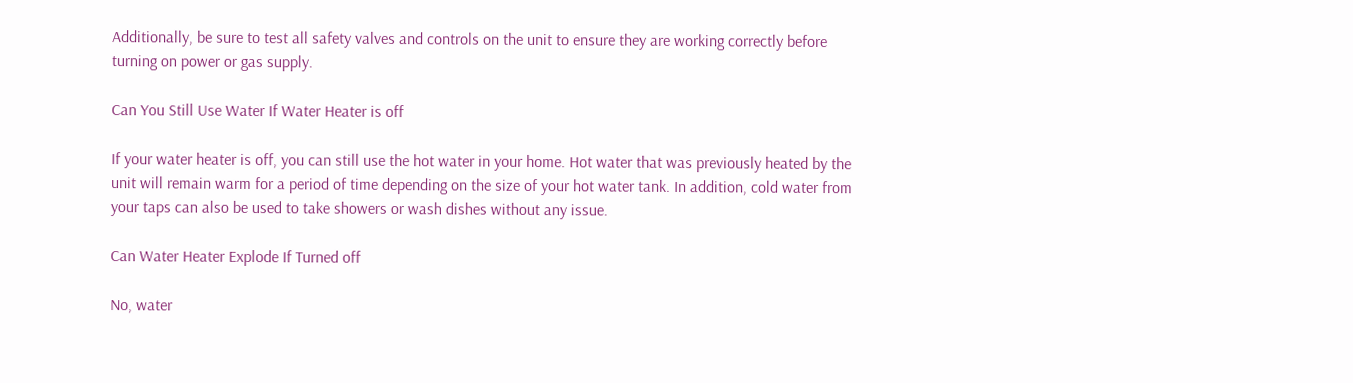Additionally, be sure to test all safety valves and controls on the unit to ensure they are working correctly before turning on power or gas supply.

Can You Still Use Water If Water Heater is off

If your water heater is off, you can still use the hot water in your home. Hot water that was previously heated by the unit will remain warm for a period of time depending on the size of your hot water tank. In addition, cold water from your taps can also be used to take showers or wash dishes without any issue.

Can Water Heater Explode If Turned off

No, water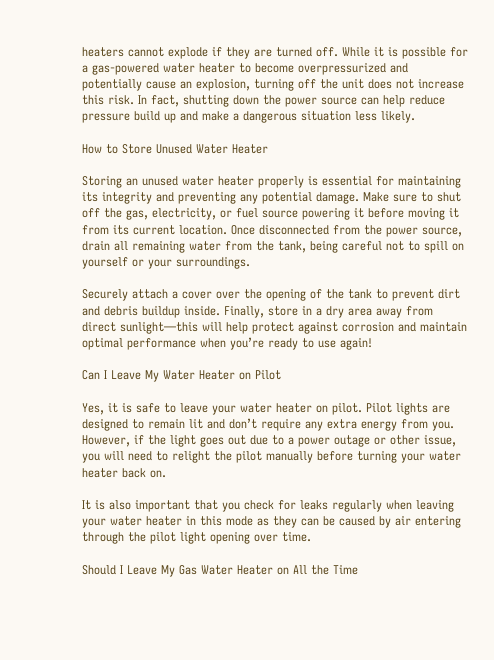heaters cannot explode if they are turned off. While it is possible for a gas-powered water heater to become overpressurized and potentially cause an explosion, turning off the unit does not increase this risk. In fact, shutting down the power source can help reduce pressure build up and make a dangerous situation less likely.

How to Store Unused Water Heater

Storing an unused water heater properly is essential for maintaining its integrity and preventing any potential damage. Make sure to shut off the gas, electricity, or fuel source powering it before moving it from its current location. Once disconnected from the power source, drain all remaining water from the tank, being careful not to spill on yourself or your surroundings.

Securely attach a cover over the opening of the tank to prevent dirt and debris buildup inside. Finally, store in a dry area away from direct sunlight—this will help protect against corrosion and maintain optimal performance when you’re ready to use again!

Can I Leave My Water Heater on Pilot

Yes, it is safe to leave your water heater on pilot. Pilot lights are designed to remain lit and don’t require any extra energy from you. However, if the light goes out due to a power outage or other issue, you will need to relight the pilot manually before turning your water heater back on.

It is also important that you check for leaks regularly when leaving your water heater in this mode as they can be caused by air entering through the pilot light opening over time.

Should I Leave My Gas Water Heater on All the Time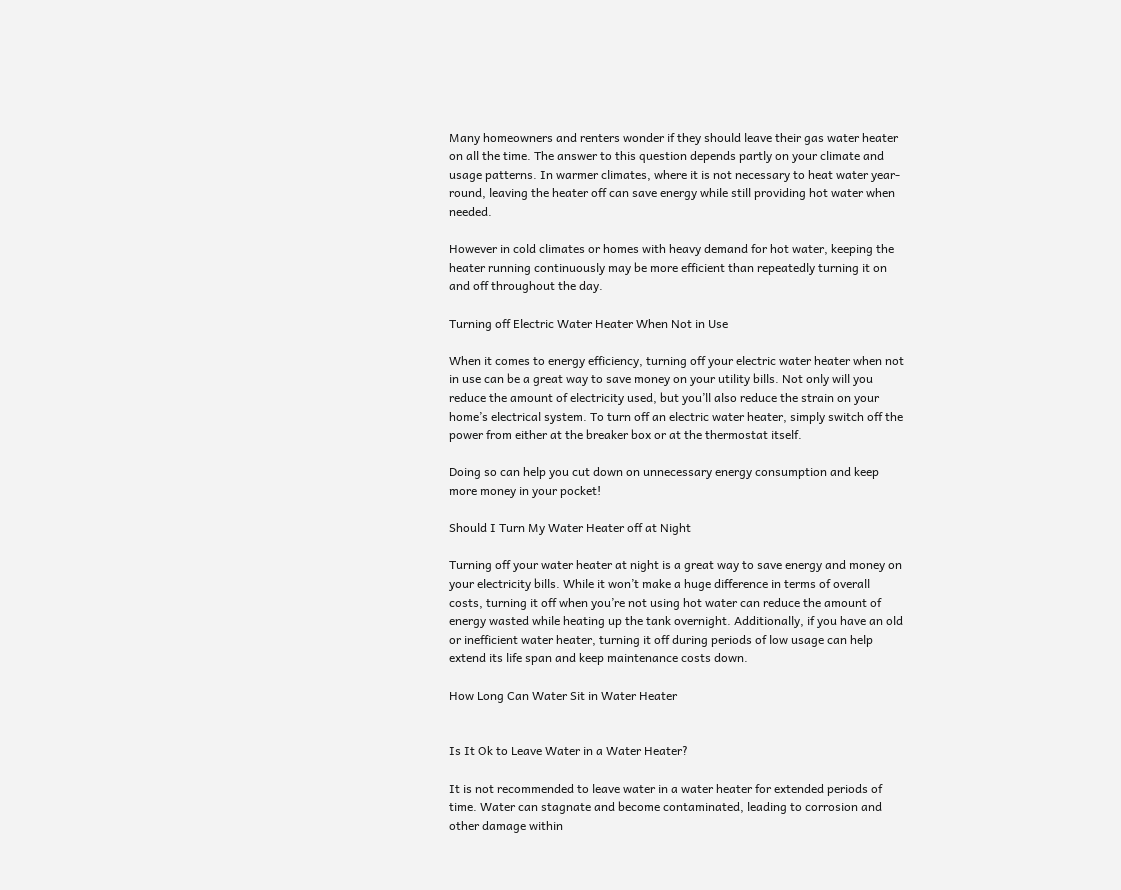Many homeowners and renters wonder if they should leave their gas water heater on all the time. The answer to this question depends partly on your climate and usage patterns. In warmer climates, where it is not necessary to heat water year-round, leaving the heater off can save energy while still providing hot water when needed.

However in cold climates or homes with heavy demand for hot water, keeping the heater running continuously may be more efficient than repeatedly turning it on and off throughout the day.

Turning off Electric Water Heater When Not in Use

When it comes to energy efficiency, turning off your electric water heater when not in use can be a great way to save money on your utility bills. Not only will you reduce the amount of electricity used, but you’ll also reduce the strain on your home’s electrical system. To turn off an electric water heater, simply switch off the power from either at the breaker box or at the thermostat itself.

Doing so can help you cut down on unnecessary energy consumption and keep more money in your pocket!

Should I Turn My Water Heater off at Night

Turning off your water heater at night is a great way to save energy and money on your electricity bills. While it won’t make a huge difference in terms of overall costs, turning it off when you’re not using hot water can reduce the amount of energy wasted while heating up the tank overnight. Additionally, if you have an old or inefficient water heater, turning it off during periods of low usage can help extend its life span and keep maintenance costs down.

How Long Can Water Sit in Water Heater


Is It Ok to Leave Water in a Water Heater?

It is not recommended to leave water in a water heater for extended periods of time. Water can stagnate and become contaminated, leading to corrosion and other damage within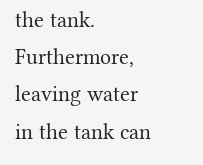the tank. Furthermore, leaving water in the tank can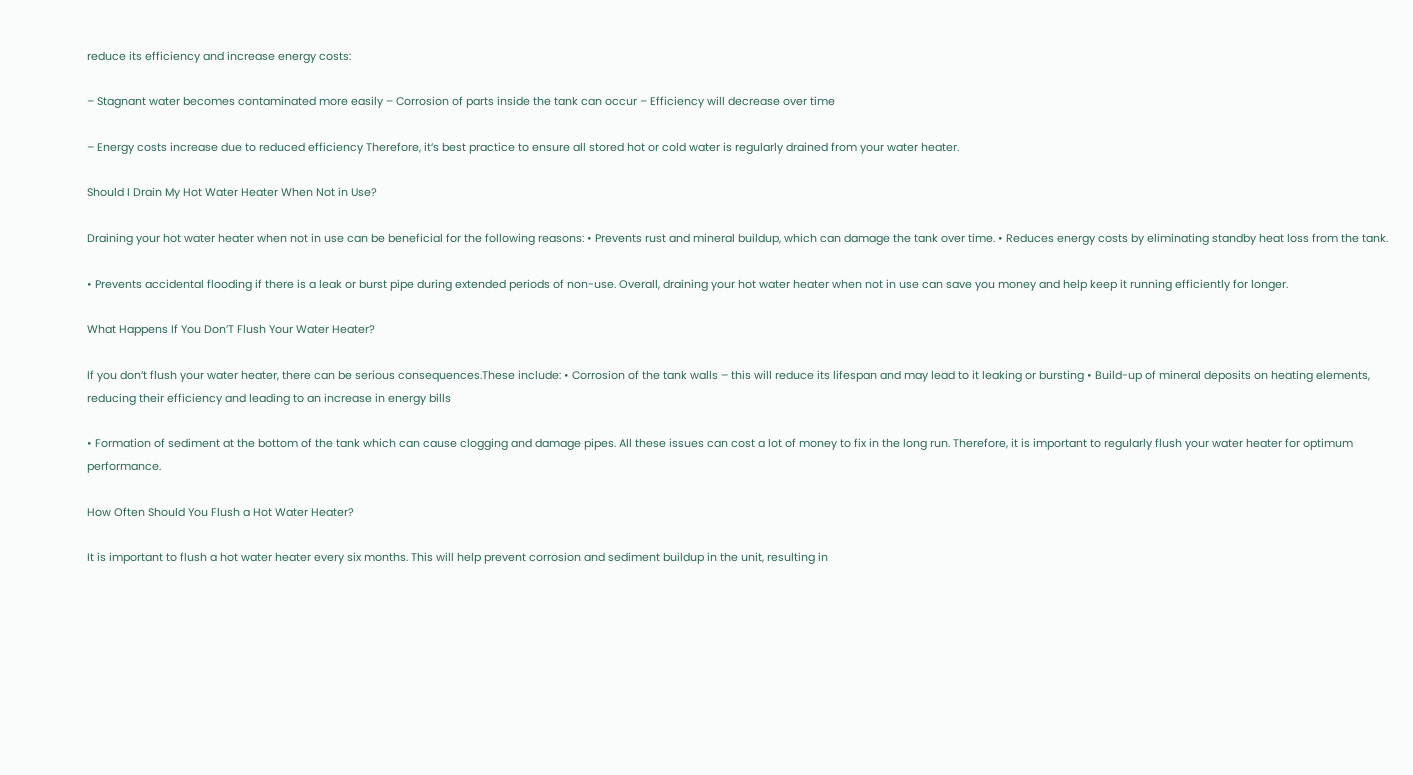reduce its efficiency and increase energy costs:

– Stagnant water becomes contaminated more easily – Corrosion of parts inside the tank can occur – Efficiency will decrease over time

– Energy costs increase due to reduced efficiency Therefore, it’s best practice to ensure all stored hot or cold water is regularly drained from your water heater.

Should I Drain My Hot Water Heater When Not in Use?

Draining your hot water heater when not in use can be beneficial for the following reasons: • Prevents rust and mineral buildup, which can damage the tank over time. • Reduces energy costs by eliminating standby heat loss from the tank.

• Prevents accidental flooding if there is a leak or burst pipe during extended periods of non-use. Overall, draining your hot water heater when not in use can save you money and help keep it running efficiently for longer.

What Happens If You Don’T Flush Your Water Heater?

If you don’t flush your water heater, there can be serious consequences.These include: • Corrosion of the tank walls – this will reduce its lifespan and may lead to it leaking or bursting • Build-up of mineral deposits on heating elements, reducing their efficiency and leading to an increase in energy bills

• Formation of sediment at the bottom of the tank which can cause clogging and damage pipes. All these issues can cost a lot of money to fix in the long run. Therefore, it is important to regularly flush your water heater for optimum performance.

How Often Should You Flush a Hot Water Heater?

It is important to flush a hot water heater every six months. This will help prevent corrosion and sediment buildup in the unit, resulting in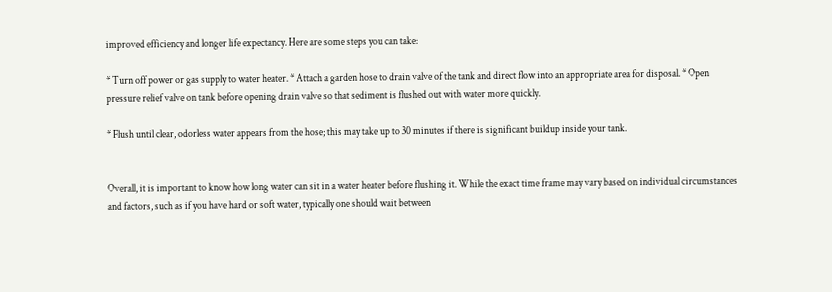improved efficiency and longer life expectancy. Here are some steps you can take:

* Turn off power or gas supply to water heater. * Attach a garden hose to drain valve of the tank and direct flow into an appropriate area for disposal. * Open pressure relief valve on tank before opening drain valve so that sediment is flushed out with water more quickly.

* Flush until clear, odorless water appears from the hose; this may take up to 30 minutes if there is significant buildup inside your tank.


Overall, it is important to know how long water can sit in a water heater before flushing it. While the exact time frame may vary based on individual circumstances and factors, such as if you have hard or soft water, typically one should wait between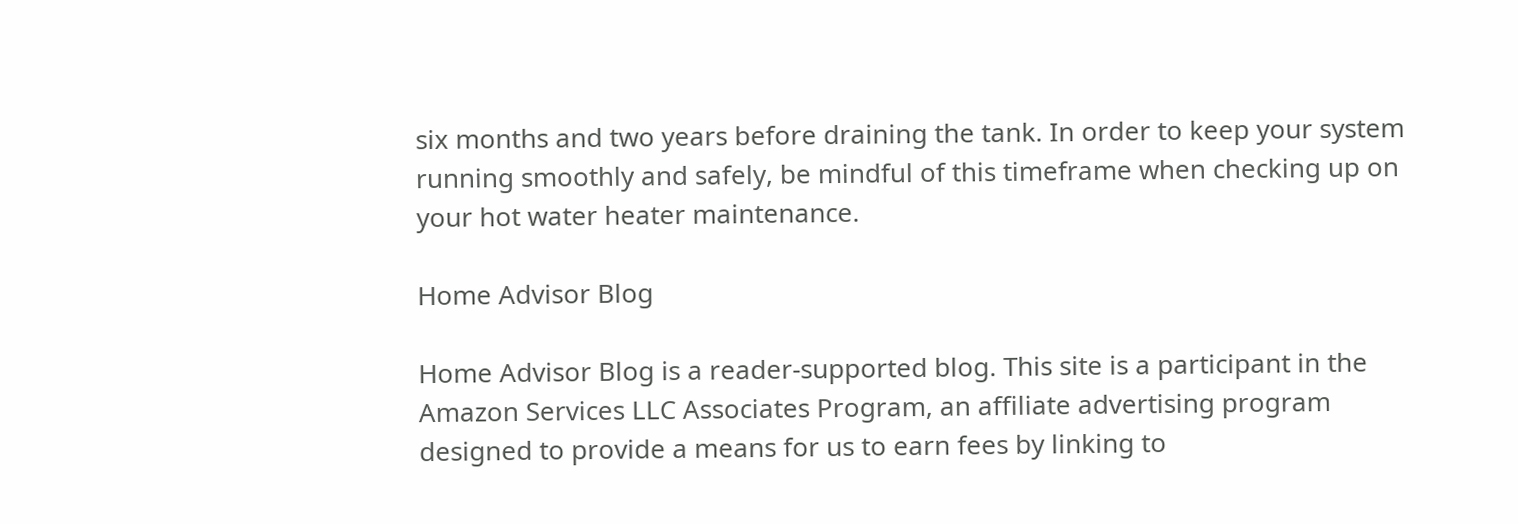six months and two years before draining the tank. In order to keep your system running smoothly and safely, be mindful of this timeframe when checking up on your hot water heater maintenance.

Home Advisor Blog

Home Advisor Blog is a reader-supported blog. This site is a participant in the Amazon Services LLC Associates Program, an affiliate advertising program designed to provide a means for us to earn fees by linking to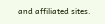and affiliated sites.